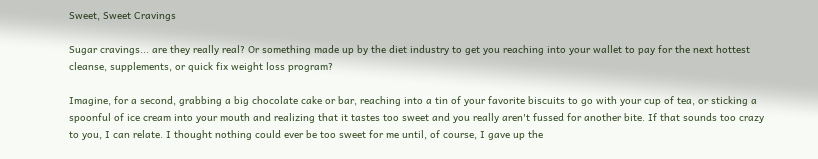Sweet, Sweet Cravings

Sugar cravings... are they really real? Or something made up by the diet industry to get you reaching into your wallet to pay for the next hottest cleanse, supplements, or quick fix weight loss program?

Imagine, for a second, grabbing a big chocolate cake or bar, reaching into a tin of your favorite biscuits to go with your cup of tea, or sticking a spoonful of ice cream into your mouth and realizing that it tastes too sweet and you really aren't fussed for another bite. If that sounds too crazy to you, I can relate. I thought nothing could ever be too sweet for me until, of course, I gave up the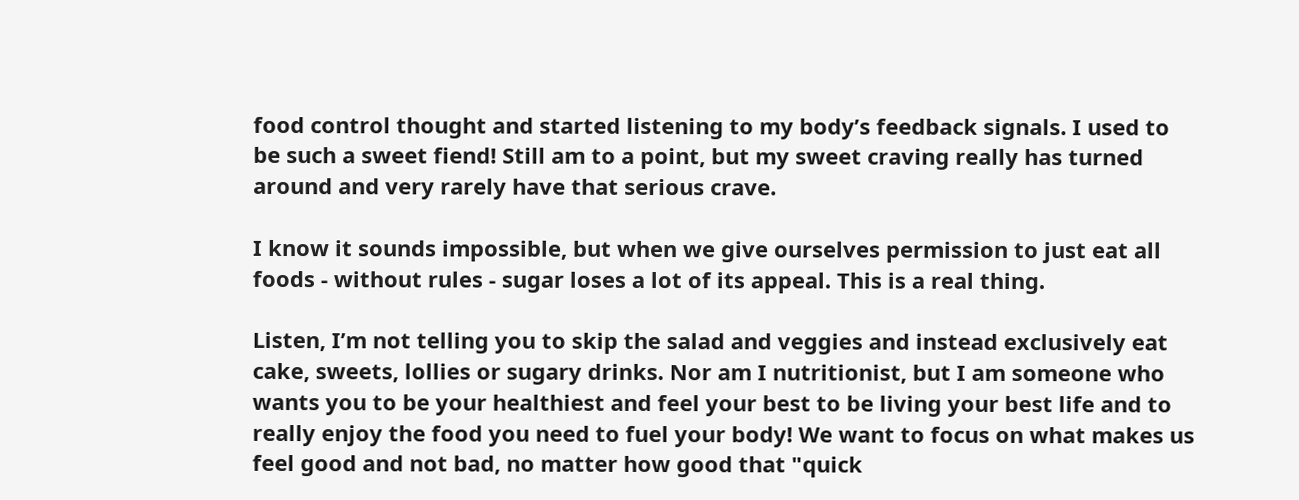food control thought and started listening to my body’s feedback signals. I used to be such a sweet fiend! Still am to a point, but my sweet craving really has turned around and very rarely have that serious crave.

I know it sounds impossible, but when we give ourselves permission to just eat all foods - without rules - sugar loses a lot of its appeal. This is a real thing.

Listen, I’m not telling you to skip the salad and veggies and instead exclusively eat cake, sweets, lollies or sugary drinks. Nor am I nutritionist, but I am someone who wants you to be your healthiest and feel your best to be living your best life and to really enjoy the food you need to fuel your body! We want to focus on what makes us feel good and not bad, no matter how good that "quick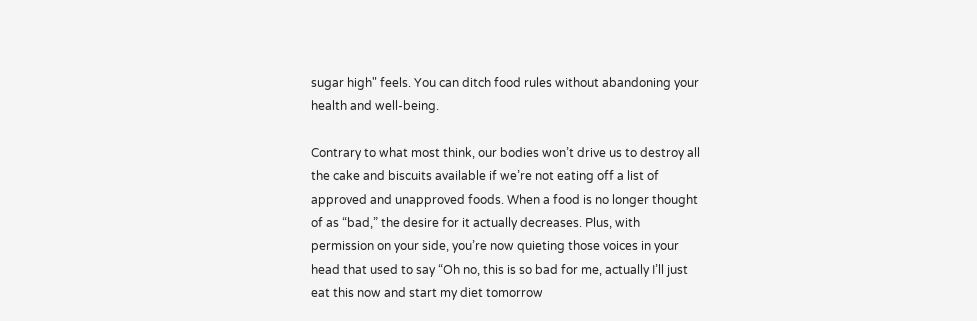sugar high" feels. You can ditch food rules without abandoning your health and well-being.

Contrary to what most think, our bodies won’t drive us to destroy all the cake and biscuits available if we’re not eating off a list of approved and unapproved foods. When a food is no longer thought of as “bad,” the desire for it actually decreases. Plus, with permission on your side, you’re now quieting those voices in your head that used to say “Oh no, this is so bad for me, actually I’ll just eat this now and start my diet tomorrow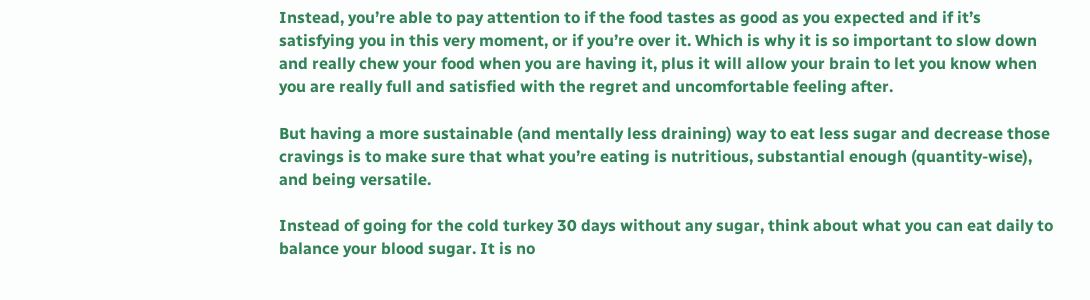Instead, you’re able to pay attention to if the food tastes as good as you expected and if it’s satisfying you in this very moment, or if you’re over it. Which is why it is so important to slow down and really chew your food when you are having it, plus it will allow your brain to let you know when you are really full and satisfied with the regret and uncomfortable feeling after.

But having a more sustainable (and mentally less draining) way to eat less sugar and decrease those cravings is to make sure that what you’re eating is nutritious, substantial enough (quantity-wise), and being versatile.

Instead of going for the cold turkey 30 days without any sugar, think about what you can eat daily to balance your blood sugar. It is no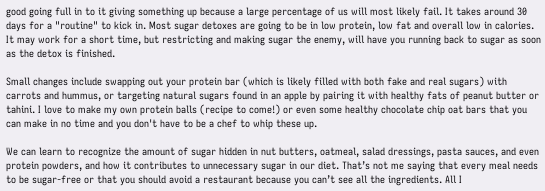good going full in to it giving something up because a large percentage of us will most likely fail. It takes around 30 days for a "routine" to kick in. Most sugar detoxes are going to be in low protein, low fat and overall low in calories. It may work for a short time, but restricting and making sugar the enemy, will have you running back to sugar as soon as the detox is finished.

Small changes include swapping out your protein bar (which is likely filled with both fake and real sugars) with carrots and hummus, or targeting natural sugars found in an apple by pairing it with healthy fats of peanut butter or tahini. I love to make my own protein balls (recipe to come!) or even some healthy chocolate chip oat bars that you can make in no time and you don't have to be a chef to whip these up.

We can learn to recognize the amount of sugar hidden in nut butters, oatmeal, salad dressings, pasta sauces, and even protein powders, and how it contributes to unnecessary sugar in our diet. That’s not me saying that every meal needs to be sugar-free or that you should avoid a restaurant because you can’t see all the ingredients. All I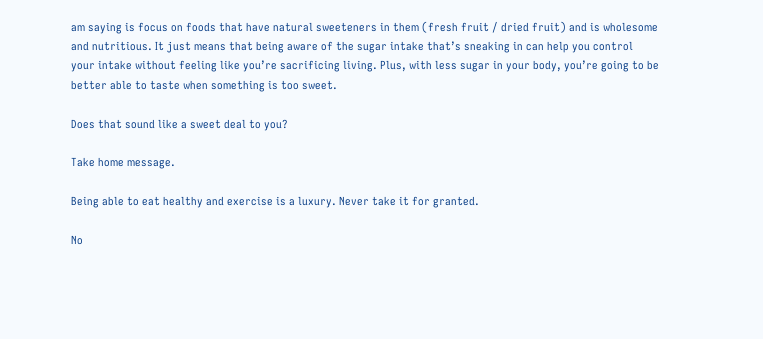am saying is focus on foods that have natural sweeteners in them (fresh fruit / dried fruit) and is wholesome and nutritious. It just means that being aware of the sugar intake that’s sneaking in can help you control your intake without feeling like you’re sacrificing living. Plus, with less sugar in your body, you’re going to be better able to taste when something is too sweet.

Does that sound like a sweet deal to you?

Take home message.

Being able to eat healthy and exercise is a luxury. Never take it for granted.

No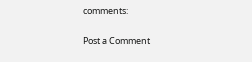comments:

Post a Comment